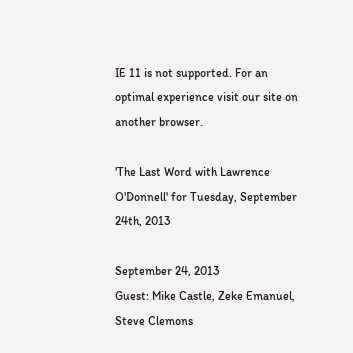IE 11 is not supported. For an optimal experience visit our site on another browser.

'The Last Word with Lawrence O'Donnell' for Tuesday, September 24th, 2013

September 24, 2013
Guest: Mike Castle, Zeke Emanuel, Steve Clemons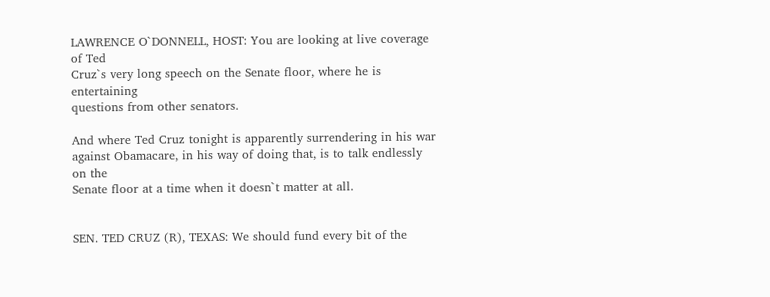LAWRENCE O`DONNELL, HOST: You are looking at live coverage of Ted
Cruz`s very long speech on the Senate floor, where he is entertaining
questions from other senators.

And where Ted Cruz tonight is apparently surrendering in his war
against Obamacare, in his way of doing that, is to talk endlessly on the
Senate floor at a time when it doesn`t matter at all.


SEN. TED CRUZ (R), TEXAS: We should fund every bit of the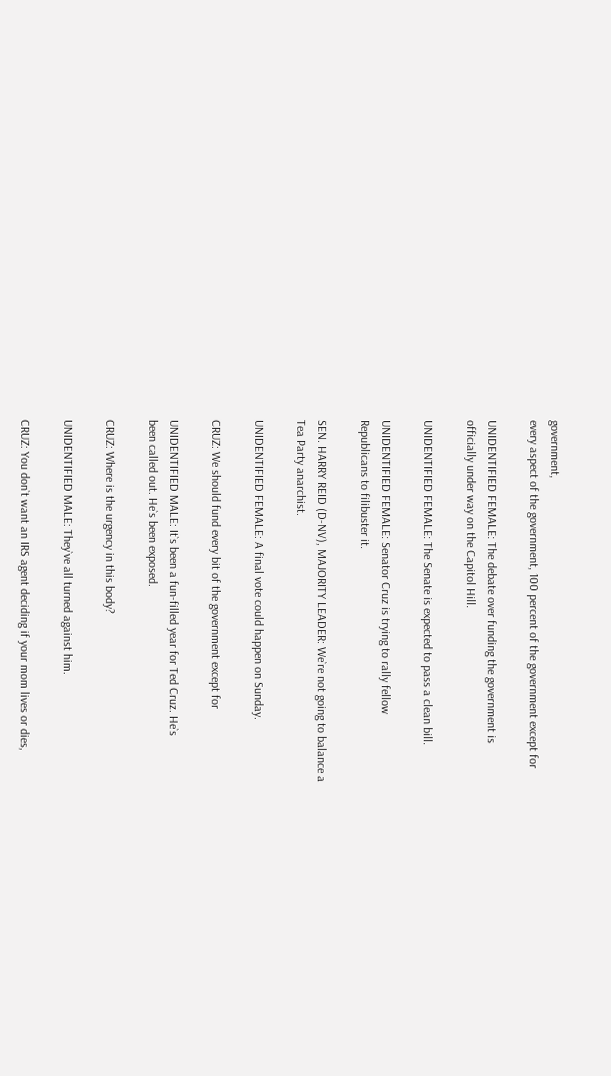government,
every aspect of the government, 100 percent of the government except for

UNIDENTIFIED FEMALE: The debate over funding the government is
officially under way on the Capitol Hill.

UNIDENTIFIED FEMALE: The Senate is expected to pass a clean bill.

UNIDENTIFIED FEMALE: Senator Cruz is trying to rally fellow
Republicans to filibuster it.

SEN. HARRY REID (D-NV), MAJORITY LEADER: We`re not going to balance a
Tea Party anarchist.

UNIDENTIFIED FEMALE: A final vote could happen on Sunday.

CRUZ: We should fund every bit of the government except for

UNIDENTIFIED MALE: It`s been a fun-filled year for Ted Cruz. He`s
been called out. He`s been exposed.

CRUZ: Where is the urgency in this body?

UNIDENTIFIED MALE: They`ve all turned against him.

CRUZ: You don`t want an IRS agent deciding if your mom lives or dies,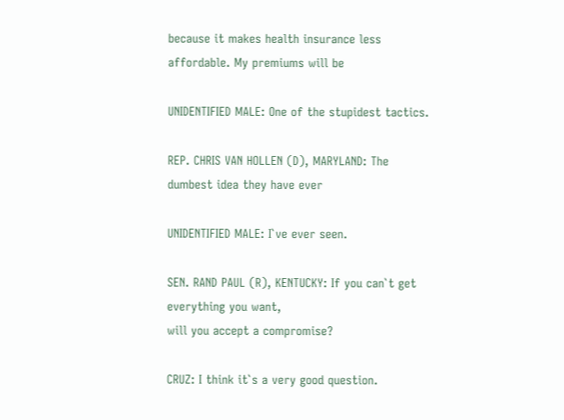because it makes health insurance less affordable. My premiums will be

UNIDENTIFIED MALE: One of the stupidest tactics.

REP. CHRIS VAN HOLLEN (D), MARYLAND: The dumbest idea they have ever

UNIDENTIFIED MALE: I`ve ever seen.

SEN. RAND PAUL (R), KENTUCKY: If you can`t get everything you want,
will you accept a compromise?

CRUZ: I think it`s a very good question.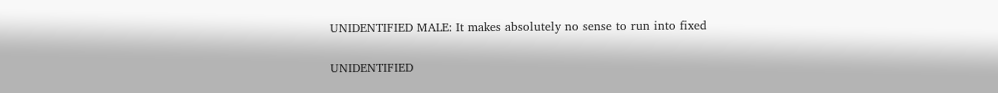UNIDENTIFIED MALE: It makes absolutely no sense to run into fixed

UNIDENTIFIED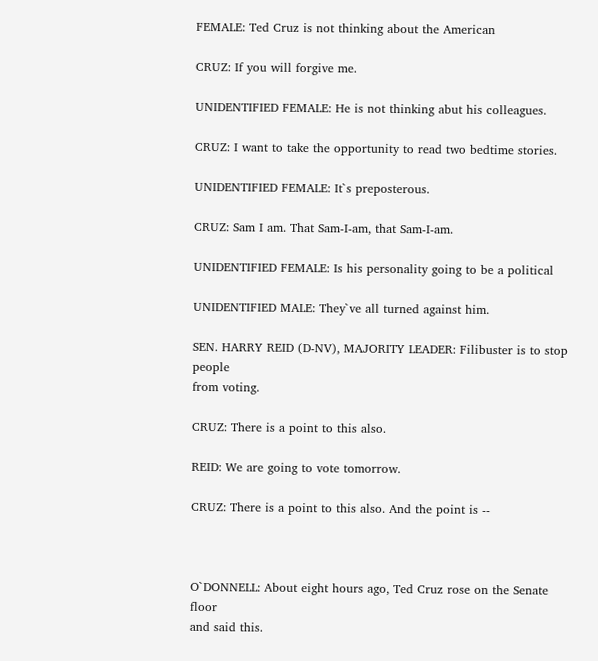FEMALE: Ted Cruz is not thinking about the American

CRUZ: If you will forgive me.

UNIDENTIFIED FEMALE: He is not thinking abut his colleagues.

CRUZ: I want to take the opportunity to read two bedtime stories.

UNIDENTIFIED FEMALE: It`s preposterous.

CRUZ: Sam I am. That Sam-I-am, that Sam-I-am.

UNIDENTIFIED FEMALE: Is his personality going to be a political

UNIDENTIFIED MALE: They`ve all turned against him.

SEN. HARRY REID (D-NV), MAJORITY LEADER: Filibuster is to stop people
from voting.

CRUZ: There is a point to this also.

REID: We are going to vote tomorrow.

CRUZ: There is a point to this also. And the point is --



O`DONNELL: About eight hours ago, Ted Cruz rose on the Senate floor
and said this.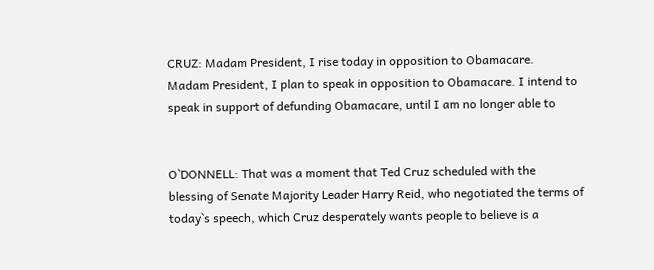CRUZ: Madam President, I rise today in opposition to Obamacare.
Madam President, I plan to speak in opposition to Obamacare. I intend to
speak in support of defunding Obamacare, until I am no longer able to


O`DONNELL: That was a moment that Ted Cruz scheduled with the
blessing of Senate Majority Leader Harry Reid, who negotiated the terms of
today`s speech, which Cruz desperately wants people to believe is a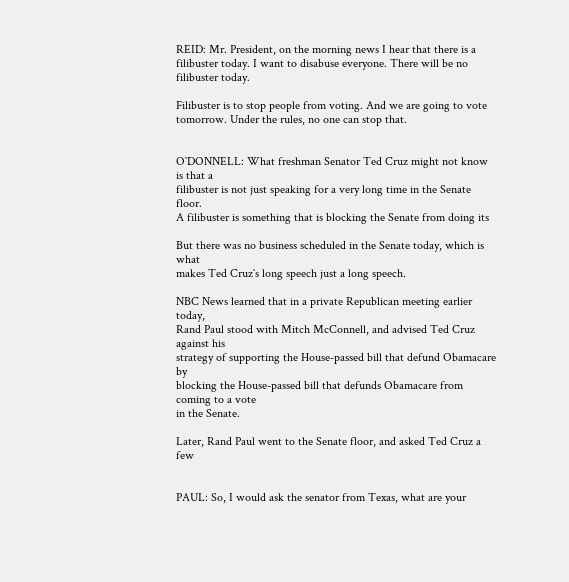REID: Mr. President, on the morning news I hear that there is a
filibuster today. I want to disabuse everyone. There will be no
filibuster today.

Filibuster is to stop people from voting. And we are going to vote
tomorrow. Under the rules, no one can stop that.


O`DONNELL: What freshman Senator Ted Cruz might not know is that a
filibuster is not just speaking for a very long time in the Senate floor.
A filibuster is something that is blocking the Senate from doing its

But there was no business scheduled in the Senate today, which is what
makes Ted Cruz`s long speech just a long speech.

NBC News learned that in a private Republican meeting earlier today,
Rand Paul stood with Mitch McConnell, and advised Ted Cruz against his
strategy of supporting the House-passed bill that defund Obamacare by
blocking the House-passed bill that defunds Obamacare from coming to a vote
in the Senate.

Later, Rand Paul went to the Senate floor, and asked Ted Cruz a few


PAUL: So, I would ask the senator from Texas, what are your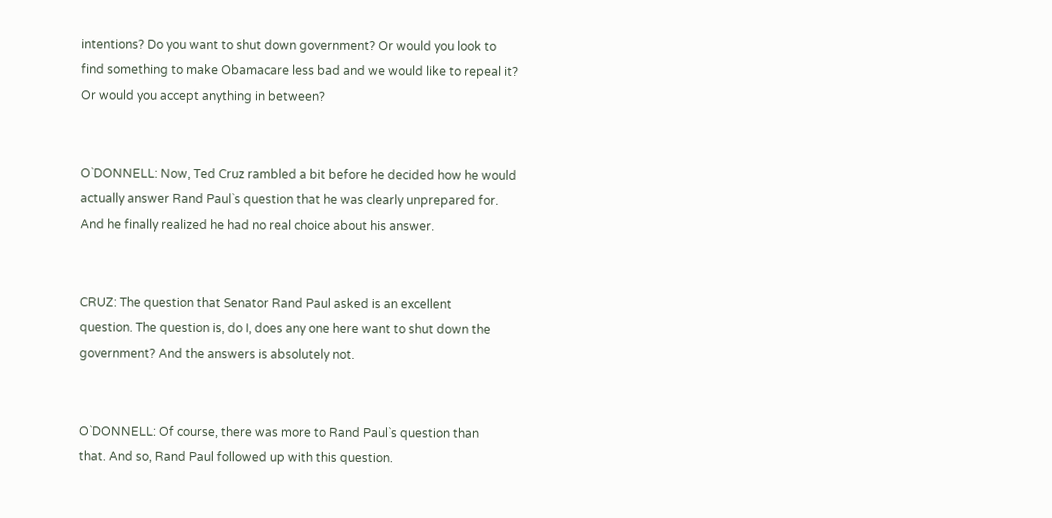intentions? Do you want to shut down government? Or would you look to
find something to make Obamacare less bad and we would like to repeal it?
Or would you accept anything in between?


O`DONNELL: Now, Ted Cruz rambled a bit before he decided how he would
actually answer Rand Paul`s question that he was clearly unprepared for.
And he finally realized he had no real choice about his answer.


CRUZ: The question that Senator Rand Paul asked is an excellent
question. The question is, do I, does any one here want to shut down the
government? And the answers is absolutely not.


O`DONNELL: Of course, there was more to Rand Paul`s question than
that. And so, Rand Paul followed up with this question.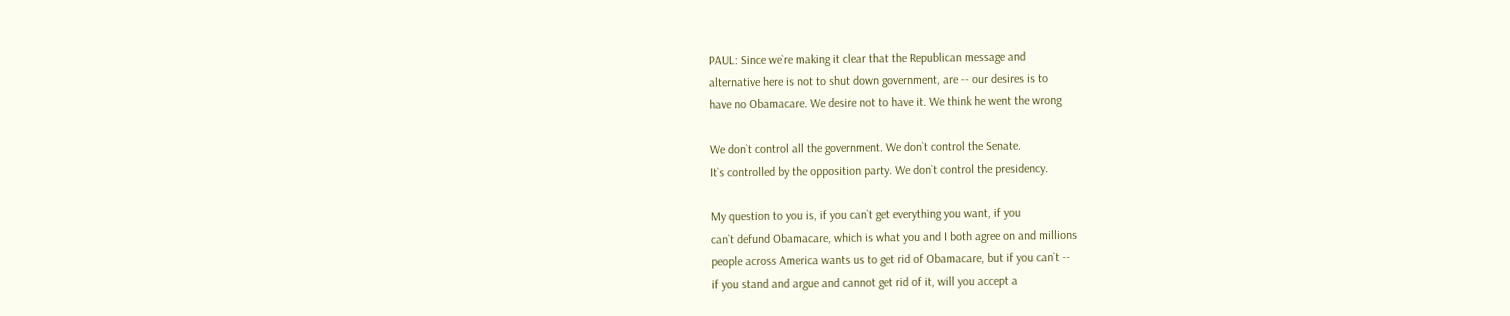PAUL: Since we`re making it clear that the Republican message and
alternative here is not to shut down government, are -- our desires is to
have no Obamacare. We desire not to have it. We think he went the wrong

We don`t control all the government. We don`t control the Senate.
It`s controlled by the opposition party. We don`t control the presidency.

My question to you is, if you can`t get everything you want, if you
can`t defund Obamacare, which is what you and I both agree on and millions
people across America wants us to get rid of Obamacare, but if you can`t --
if you stand and argue and cannot get rid of it, will you accept a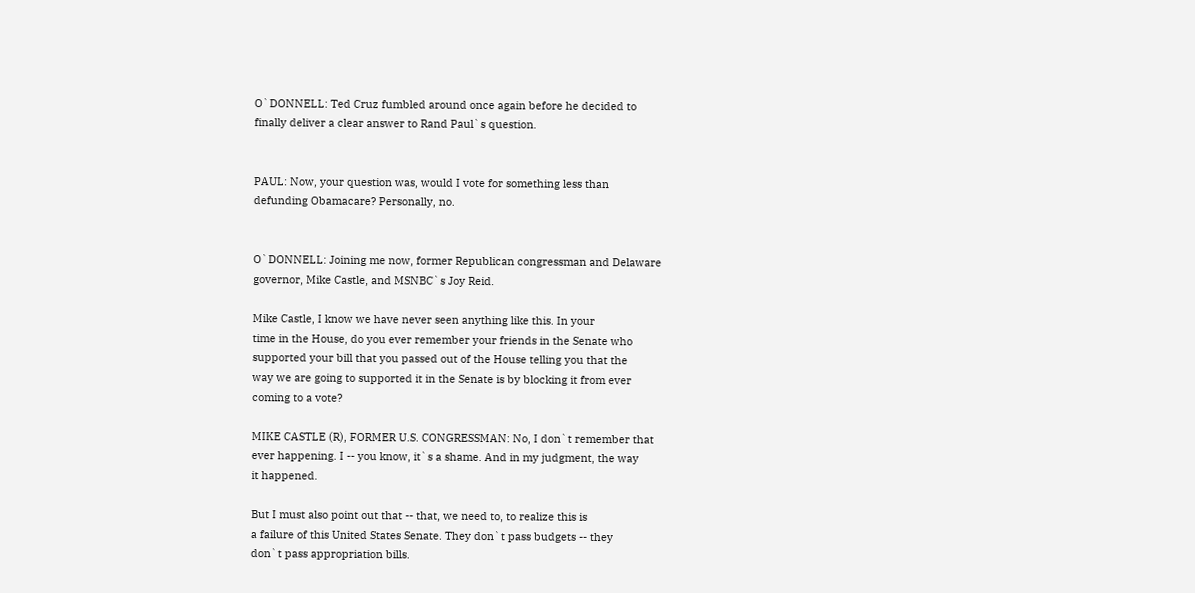O`DONNELL: Ted Cruz fumbled around once again before he decided to
finally deliver a clear answer to Rand Paul`s question.


PAUL: Now, your question was, would I vote for something less than
defunding Obamacare? Personally, no.


O`DONNELL: Joining me now, former Republican congressman and Delaware
governor, Mike Castle, and MSNBC`s Joy Reid.

Mike Castle, I know we have never seen anything like this. In your
time in the House, do you ever remember your friends in the Senate who
supported your bill that you passed out of the House telling you that the
way we are going to supported it in the Senate is by blocking it from ever
coming to a vote?

MIKE CASTLE (R), FORMER U.S. CONGRESSMAN: No, I don`t remember that
ever happening. I -- you know, it`s a shame. And in my judgment, the way
it happened.

But I must also point out that -- that, we need to, to realize this is
a failure of this United States Senate. They don`t pass budgets -- they
don`t pass appropriation bills.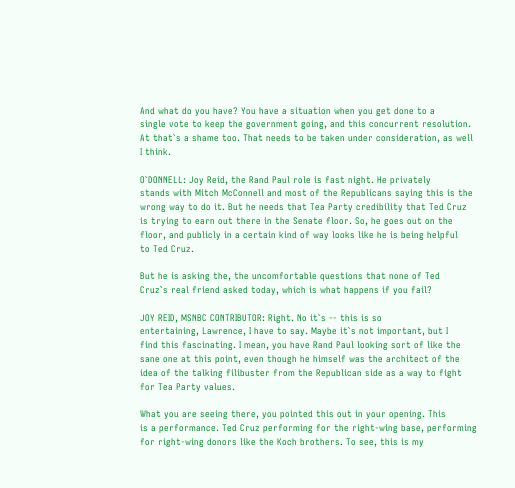And what do you have? You have a situation when you get done to a
single vote to keep the government going, and this concurrent resolution.
At that`s a shame too. That needs to be taken under consideration, as well
I think.

O`DONNELL: Joy Reid, the Rand Paul role is fast night. He privately
stands with Mitch McConnell and most of the Republicans saying this is the
wrong way to do it. But he needs that Tea Party credibility that Ted Cruz
is trying to earn out there in the Senate floor. So, he goes out on the
floor, and publicly in a certain kind of way looks like he is being helpful
to Ted Cruz.

But he is asking the, the uncomfortable questions that none of Ted
Cruz`s real friend asked today, which is what happens if you fail?

JOY REID, MSNBC CONTRIBUTOR: Right. No it`s -- this is so
entertaining, Lawrence, I have to say. Maybe it`s not important, but I
find this fascinating. I mean, you have Rand Paul looking sort of like the
sane one at this point, even though he himself was the architect of the
idea of the talking filibuster from the Republican side as a way to fight
for Tea Party values.

What you are seeing there, you pointed this out in your opening. This
is a performance. Ted Cruz performing for the right-wing base, performing
for right-wing donors like the Koch brothers. To see, this is my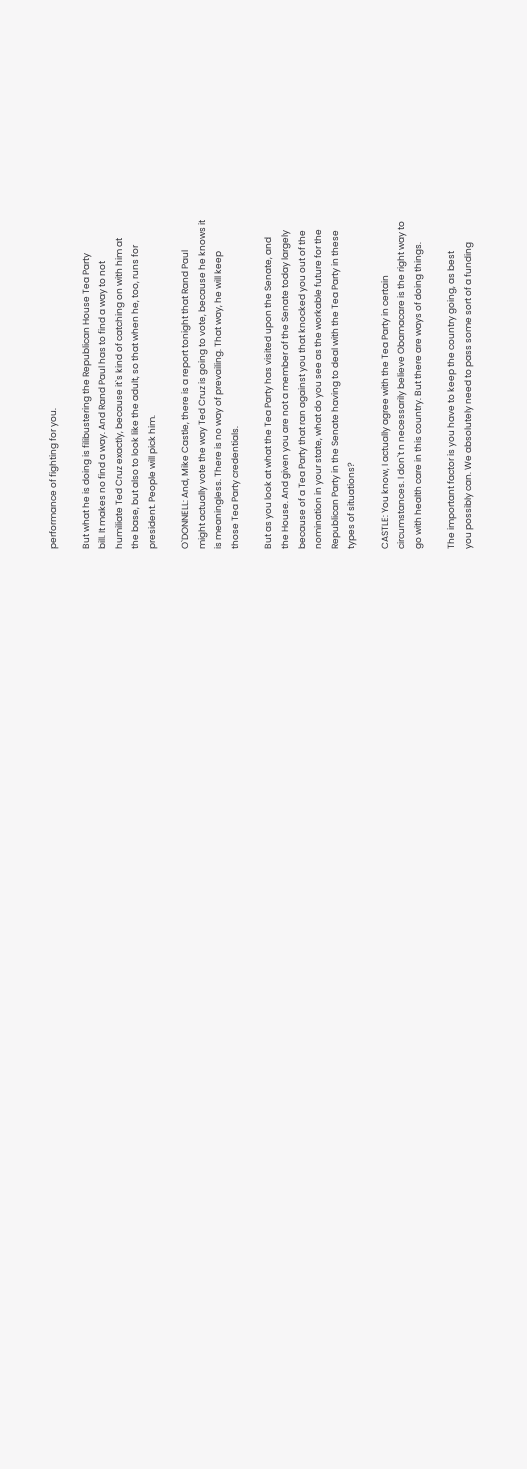performance of fighting for you.

But what he is doing is filibustering the Republican House Tea Party
bill. It makes no find a way. And Rand Paul has to find a way to not
humiliate Ted Cruz exactly, because it`s kind of catching on with him at
the base, but also to look like the adult, so that when he, too, runs for
president. People will pick him.

O`DONNELL: And, Mike Castle, there is a report tonight that Rand Paul
might actually vote the way Ted Cruz is going to vote, because he knows it
is meaningless. There is no way of prevailing. That way, he will keep
those Tea Party credentials.

But as you look at what the Tea Party has visited upon the Senate, and
the House. And given you are not a member of the Senate today largely
because of a Tea Party that ran against you that knocked you out of the
nomination in your state, what do you see as the workable future for the
Republican Party in the Senate having to deal with the Tea Party in these
types of situations?

CASTLE: You know, I actually agree with the Tea Party in certain
circumstances. I don`t n necessarily believe Obamacare is the right way to
go with health care in this country. But there are ways of doing things.

The important factor is you have to keep the country going, as best
you possibly can. We absolutely need to pass some sort of a funding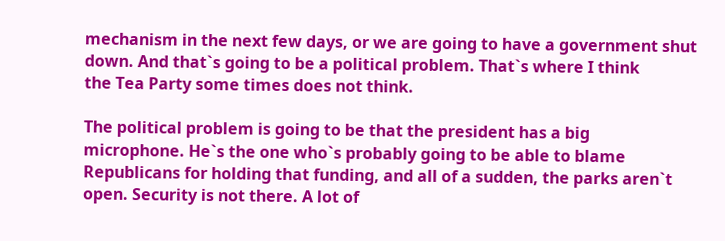mechanism in the next few days, or we are going to have a government shut
down. And that`s going to be a political problem. That`s where I think
the Tea Party some times does not think.

The political problem is going to be that the president has a big
microphone. He`s the one who`s probably going to be able to blame
Republicans for holding that funding, and all of a sudden, the parks aren`t
open. Security is not there. A lot of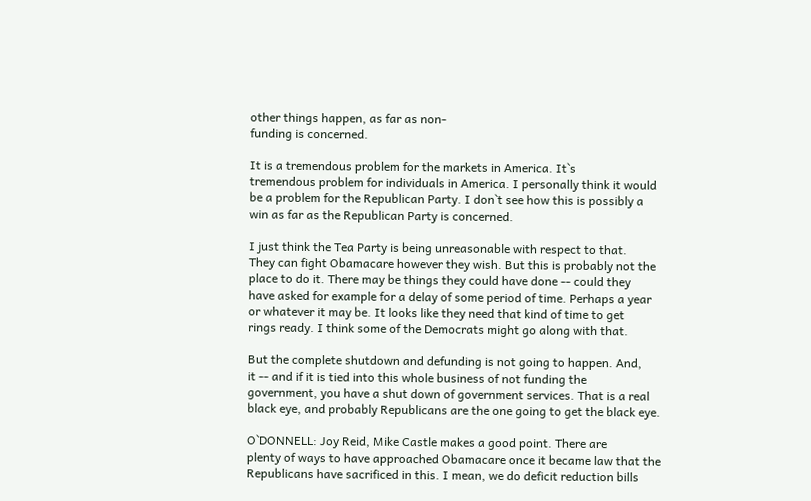other things happen, as far as non-
funding is concerned.

It is a tremendous problem for the markets in America. It`s
tremendous problem for individuals in America. I personally think it would
be a problem for the Republican Party. I don`t see how this is possibly a
win as far as the Republican Party is concerned.

I just think the Tea Party is being unreasonable with respect to that.
They can fight Obamacare however they wish. But this is probably not the
place to do it. There may be things they could have done -- could they
have asked for example for a delay of some period of time. Perhaps a year
or whatever it may be. It looks like they need that kind of time to get
rings ready. I think some of the Democrats might go along with that.

But the complete shutdown and defunding is not going to happen. And,
it -- and if it is tied into this whole business of not funding the
government, you have a shut down of government services. That is a real
black eye, and probably Republicans are the one going to get the black eye.

O`DONNELL: Joy Reid, Mike Castle makes a good point. There are
plenty of ways to have approached Obamacare once it became law that the
Republicans have sacrificed in this. I mean, we do deficit reduction bills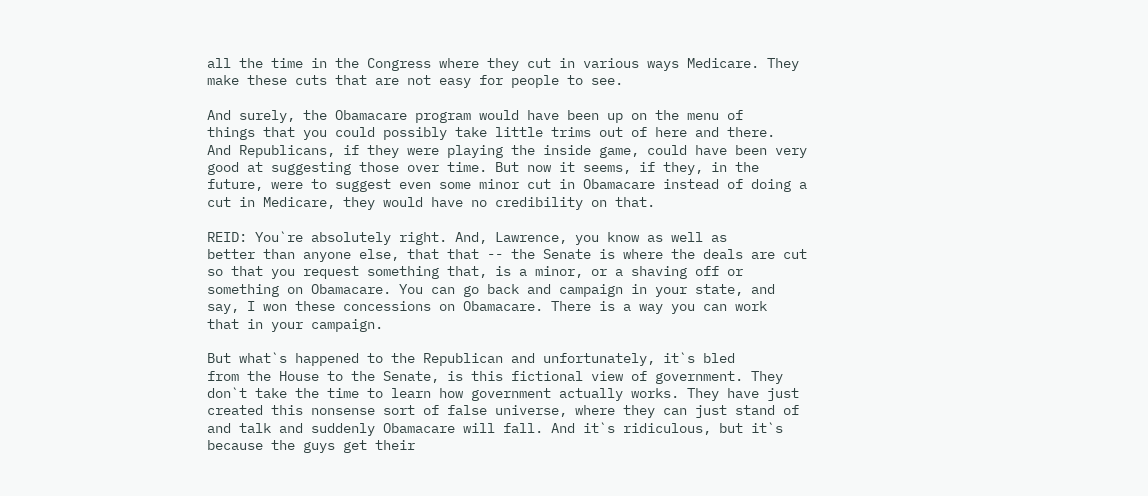all the time in the Congress where they cut in various ways Medicare. They
make these cuts that are not easy for people to see.

And surely, the Obamacare program would have been up on the menu of
things that you could possibly take little trims out of here and there.
And Republicans, if they were playing the inside game, could have been very
good at suggesting those over time. But now it seems, if they, in the
future, were to suggest even some minor cut in Obamacare instead of doing a
cut in Medicare, they would have no credibility on that.

REID: You`re absolutely right. And, Lawrence, you know as well as
better than anyone else, that that -- the Senate is where the deals are cut
so that you request something that, is a minor, or a shaving off or
something on Obamacare. You can go back and campaign in your state, and
say, I won these concessions on Obamacare. There is a way you can work
that in your campaign.

But what`s happened to the Republican and unfortunately, it`s bled
from the House to the Senate, is this fictional view of government. They
don`t take the time to learn how government actually works. They have just
created this nonsense sort of false universe, where they can just stand of
and talk and suddenly Obamacare will fall. And it`s ridiculous, but it`s
because the guys get their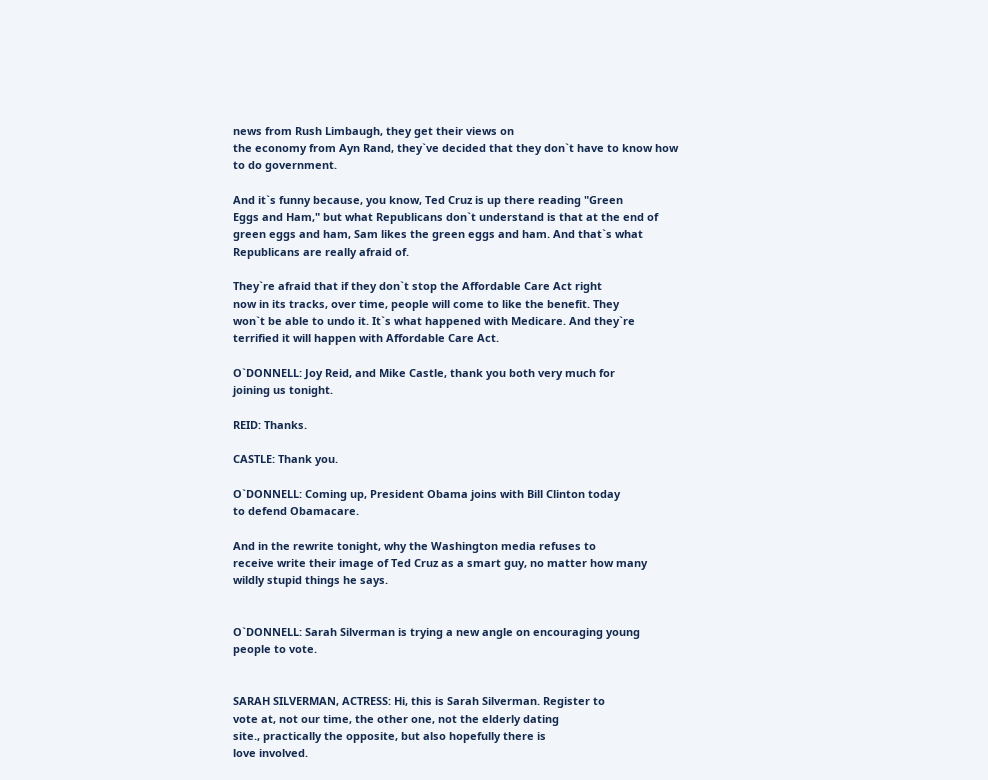news from Rush Limbaugh, they get their views on
the economy from Ayn Rand, they`ve decided that they don`t have to know how
to do government.

And it`s funny because, you know, Ted Cruz is up there reading "Green
Eggs and Ham," but what Republicans don`t understand is that at the end of
green eggs and ham, Sam likes the green eggs and ham. And that`s what
Republicans are really afraid of.

They`re afraid that if they don`t stop the Affordable Care Act right
now in its tracks, over time, people will come to like the benefit. They
won`t be able to undo it. It`s what happened with Medicare. And they`re
terrified it will happen with Affordable Care Act.

O`DONNELL: Joy Reid, and Mike Castle, thank you both very much for
joining us tonight.

REID: Thanks.

CASTLE: Thank you.

O`DONNELL: Coming up, President Obama joins with Bill Clinton today
to defend Obamacare.

And in the rewrite tonight, why the Washington media refuses to
receive write their image of Ted Cruz as a smart guy, no matter how many
wildly stupid things he says.


O`DONNELL: Sarah Silverman is trying a new angle on encouraging young
people to vote.


SARAH SILVERMAN, ACTRESS: Hi, this is Sarah Silverman. Register to
vote at, not our time, the other one, not the elderly dating
site., practically the opposite, but also hopefully there is
love involved.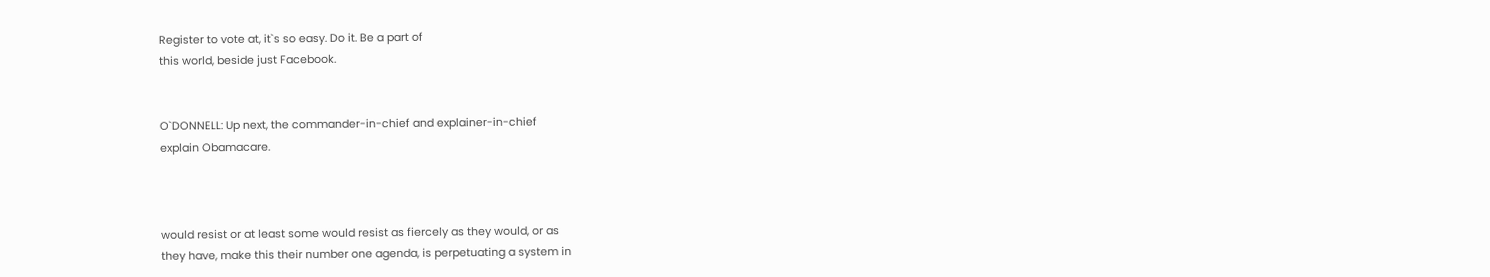Register to vote at, it`s so easy. Do it. Be a part of
this world, beside just Facebook.


O`DONNELL: Up next, the commander-in-chief and explainer-in-chief
explain Obamacare.



would resist or at least some would resist as fiercely as they would, or as
they have, make this their number one agenda, is perpetuating a system in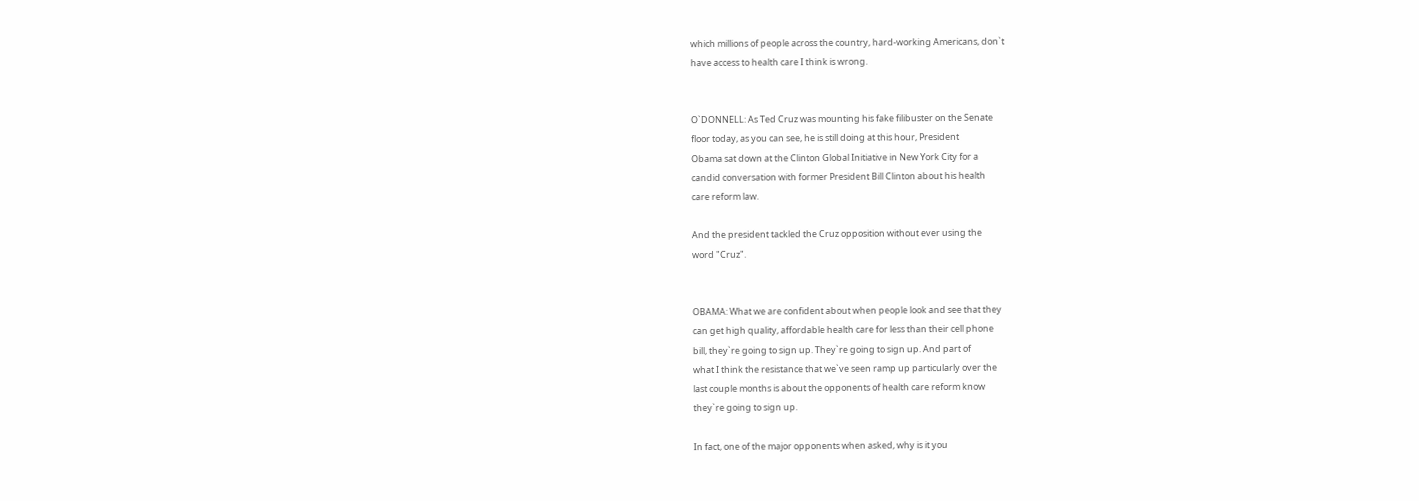which millions of people across the country, hard-working Americans, don`t
have access to health care I think is wrong.


O`DONNELL: As Ted Cruz was mounting his fake filibuster on the Senate
floor today, as you can see, he is still doing at this hour, President
Obama sat down at the Clinton Global Initiative in New York City for a
candid conversation with former President Bill Clinton about his health
care reform law.

And the president tackled the Cruz opposition without ever using the
word "Cruz".


OBAMA: What we are confident about when people look and see that they
can get high quality, affordable health care for less than their cell phone
bill, they`re going to sign up. They`re going to sign up. And part of
what I think the resistance that we`ve seen ramp up particularly over the
last couple months is about the opponents of health care reform know
they`re going to sign up.

In fact, one of the major opponents when asked, why is it you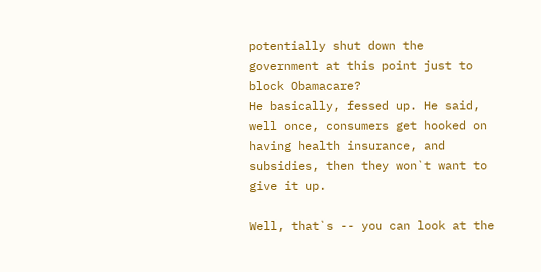potentially shut down the government at this point just to block Obamacare?
He basically, fessed up. He said, well once, consumers get hooked on
having health insurance, and subsidies, then they won`t want to give it up.

Well, that`s -- you can look at the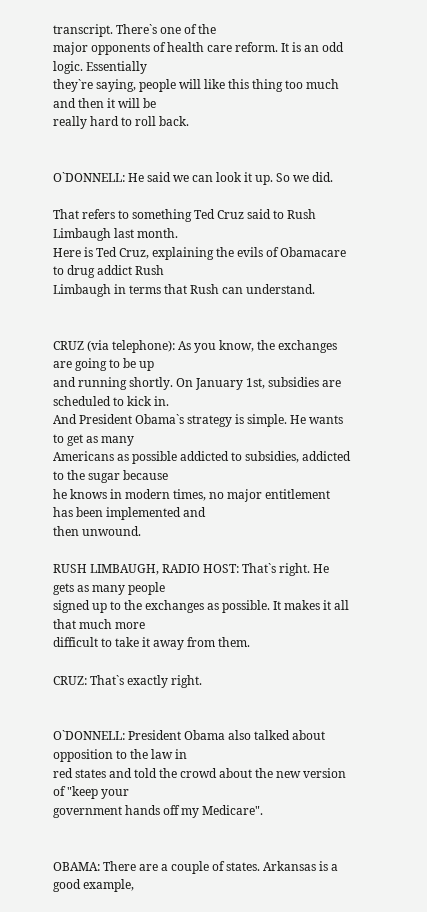transcript. There`s one of the
major opponents of health care reform. It is an odd logic. Essentially
they`re saying, people will like this thing too much and then it will be
really hard to roll back.


O`DONNELL: He said we can look it up. So we did.

That refers to something Ted Cruz said to Rush Limbaugh last month.
Here is Ted Cruz, explaining the evils of Obamacare to drug addict Rush
Limbaugh in terms that Rush can understand.


CRUZ (via telephone): As you know, the exchanges are going to be up
and running shortly. On January 1st, subsidies are scheduled to kick in.
And President Obama`s strategy is simple. He wants to get as many
Americans as possible addicted to subsidies, addicted to the sugar because
he knows in modern times, no major entitlement has been implemented and
then unwound.

RUSH LIMBAUGH, RADIO HOST: That`s right. He gets as many people
signed up to the exchanges as possible. It makes it all that much more
difficult to take it away from them.

CRUZ: That`s exactly right.


O`DONNELL: President Obama also talked about opposition to the law in
red states and told the crowd about the new version of "keep your
government hands off my Medicare".


OBAMA: There are a couple of states. Arkansas is a good example,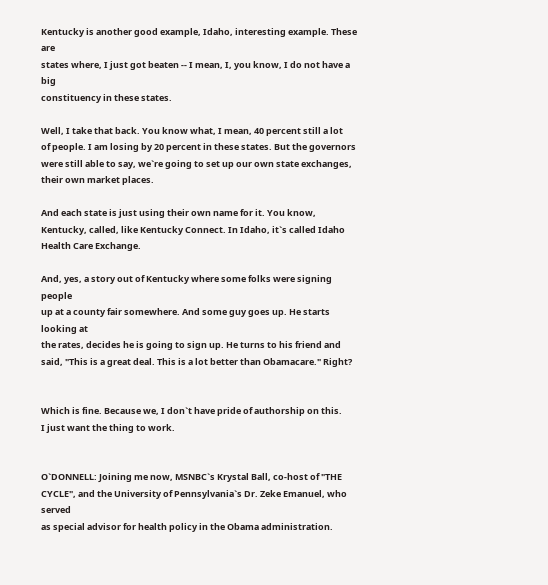Kentucky is another good example, Idaho, interesting example. These are
states where, I just got beaten -- I mean, I, you know, I do not have a big
constituency in these states.

Well, I take that back. You know what, I mean, 40 percent still a lot
of people. I am losing by 20 percent in these states. But the governors
were still able to say, we`re going to set up our own state exchanges,
their own market places.

And each state is just using their own name for it. You know,
Kentucky, called, like Kentucky Connect. In Idaho, it`s called Idaho
Health Care Exchange.

And, yes, a story out of Kentucky where some folks were signing people
up at a county fair somewhere. And some guy goes up. He starts looking at
the rates, decides he is going to sign up. He turns to his friend and
said, "This is a great deal. This is a lot better than Obamacare." Right?


Which is fine. Because we, I don`t have pride of authorship on this.
I just want the thing to work.


O`DONNELL: Joining me now, MSNBC`s Krystal Ball, co-host of "THE
CYCLE", and the University of Pennsylvania`s Dr. Zeke Emanuel, who served
as special advisor for health policy in the Obama administration.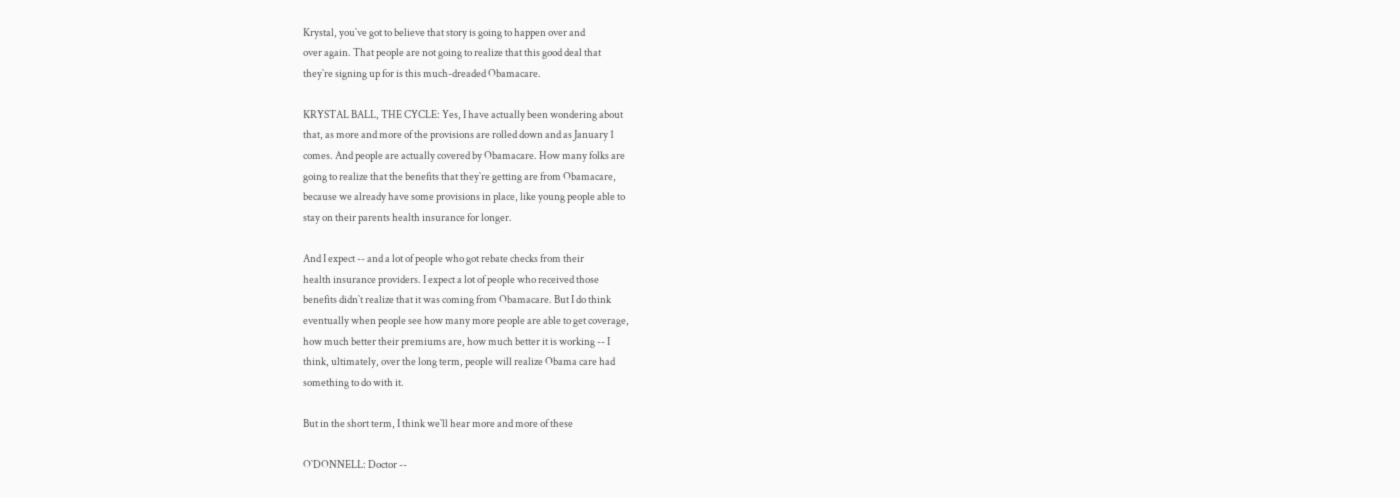Krystal, you`ve got to believe that story is going to happen over and
over again. That people are not going to realize that this good deal that
they`re signing up for is this much-dreaded Obamacare.

KRYSTAL BALL, THE CYCLE: Yes, I have actually been wondering about
that, as more and more of the provisions are rolled down and as January 1
comes. And people are actually covered by Obamacare. How many folks are
going to realize that the benefits that they`re getting are from Obamacare,
because we already have some provisions in place, like young people able to
stay on their parents health insurance for longer.

And I expect -- and a lot of people who got rebate checks from their
health insurance providers. I expect a lot of people who received those
benefits didn`t realize that it was coming from Obamacare. But I do think
eventually when people see how many more people are able to get coverage,
how much better their premiums are, how much better it is working -- I
think, ultimately, over the long term, people will realize Obama care had
something to do with it.

But in the short term, I think we`ll hear more and more of these

O`DONNELL: Doctor --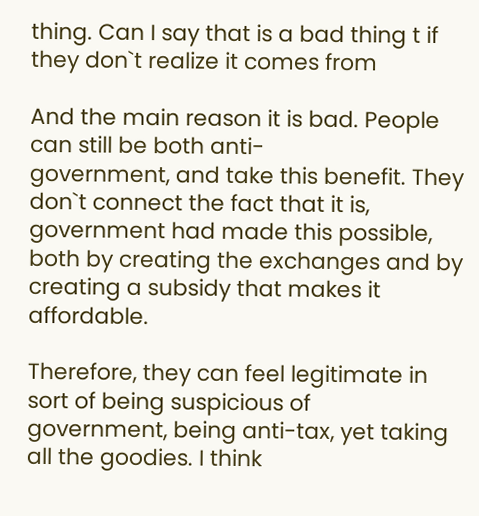thing. Can I say that is a bad thing t if they don`t realize it comes from

And the main reason it is bad. People can still be both anti-
government, and take this benefit. They don`t connect the fact that it is,
government had made this possible, both by creating the exchanges and by
creating a subsidy that makes it affordable.

Therefore, they can feel legitimate in sort of being suspicious of
government, being anti-tax, yet taking all the goodies. I think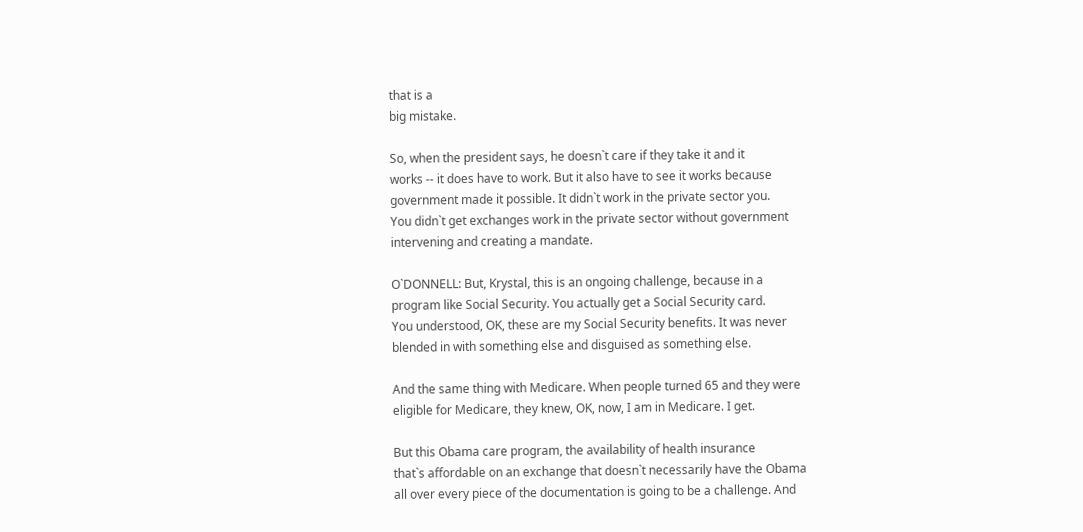that is a
big mistake.

So, when the president says, he doesn`t care if they take it and it
works -- it does have to work. But it also have to see it works because
government made it possible. It didn`t work in the private sector you.
You didn`t get exchanges work in the private sector without government
intervening and creating a mandate.

O`DONNELL: But, Krystal, this is an ongoing challenge, because in a
program like Social Security. You actually get a Social Security card.
You understood, OK, these are my Social Security benefits. It was never
blended in with something else and disguised as something else.

And the same thing with Medicare. When people turned 65 and they were
eligible for Medicare, they knew, OK, now, I am in Medicare. I get.

But this Obama care program, the availability of health insurance
that`s affordable on an exchange that doesn`t necessarily have the Obama
all over every piece of the documentation is going to be a challenge. And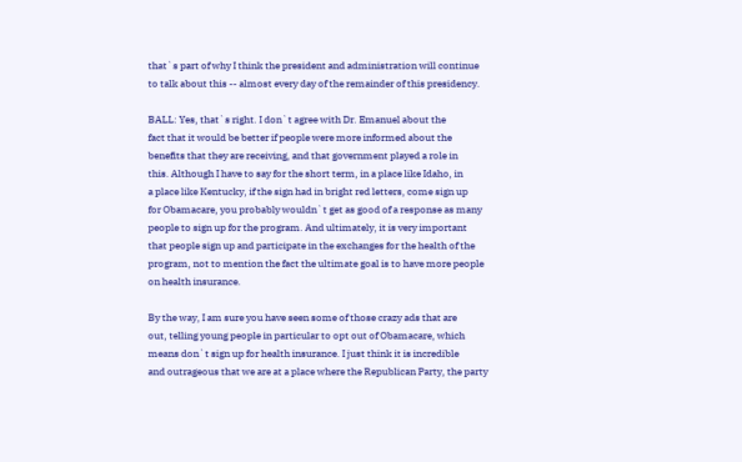that`s part of why I think the president and administration will continue
to talk about this -- almost every day of the remainder of this presidency.

BALL: Yes, that`s right. I don`t agree with Dr. Emanuel about the
fact that it would be better if people were more informed about the
benefits that they are receiving, and that government played a role in
this. Although I have to say for the short term, in a place like Idaho, in
a place like Kentucky, if the sign had in bright red letters, come sign up
for Obamacare, you probably wouldn`t get as good of a response as many
people to sign up for the program. And ultimately, it is very important
that people sign up and participate in the exchanges for the health of the
program, not to mention the fact the ultimate goal is to have more people
on health insurance.

By the way, I am sure you have seen some of those crazy ads that are
out, telling young people in particular to opt out of Obamacare, which
means don`t sign up for health insurance. I just think it is incredible
and outrageous that we are at a place where the Republican Party, the party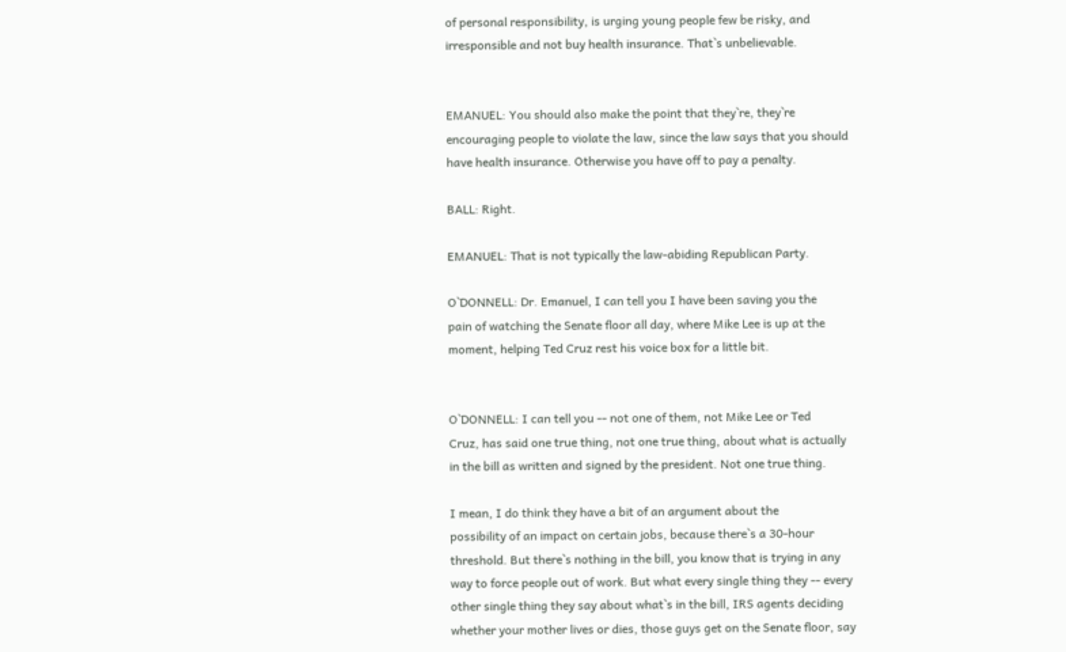of personal responsibility, is urging young people few be risky, and
irresponsible and not buy health insurance. That`s unbelievable.


EMANUEL: You should also make the point that they`re, they`re
encouraging people to violate the law, since the law says that you should
have health insurance. Otherwise you have off to pay a penalty.

BALL: Right.

EMANUEL: That is not typically the law-abiding Republican Party.

O`DONNELL: Dr. Emanuel, I can tell you I have been saving you the
pain of watching the Senate floor all day, where Mike Lee is up at the
moment, helping Ted Cruz rest his voice box for a little bit.


O`DONNELL: I can tell you -- not one of them, not Mike Lee or Ted
Cruz, has said one true thing, not one true thing, about what is actually
in the bill as written and signed by the president. Not one true thing.

I mean, I do think they have a bit of an argument about the
possibility of an impact on certain jobs, because there`s a 30-hour
threshold. But there`s nothing in the bill, you know that is trying in any
way to force people out of work. But what every single thing they -- every
other single thing they say about what`s in the bill, IRS agents deciding
whether your mother lives or dies, those guys get on the Senate floor, say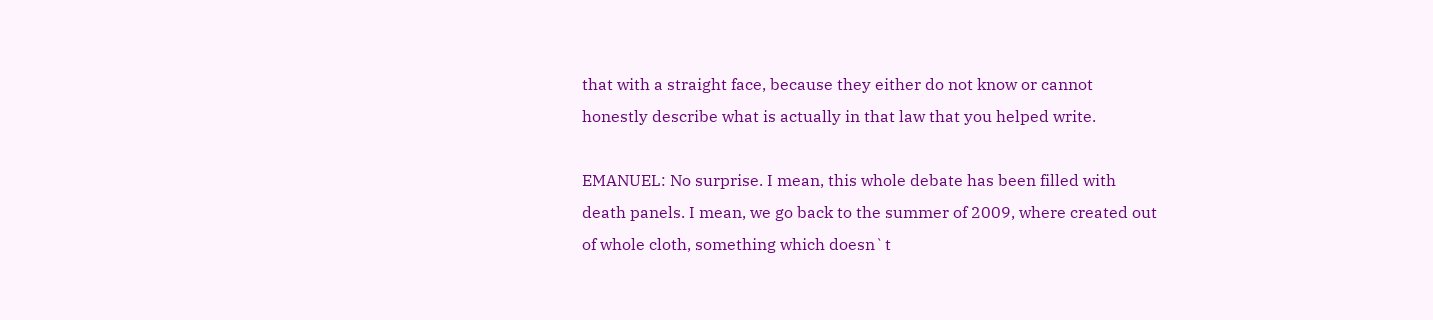that with a straight face, because they either do not know or cannot
honestly describe what is actually in that law that you helped write.

EMANUEL: No surprise. I mean, this whole debate has been filled with
death panels. I mean, we go back to the summer of 2009, where created out
of whole cloth, something which doesn`t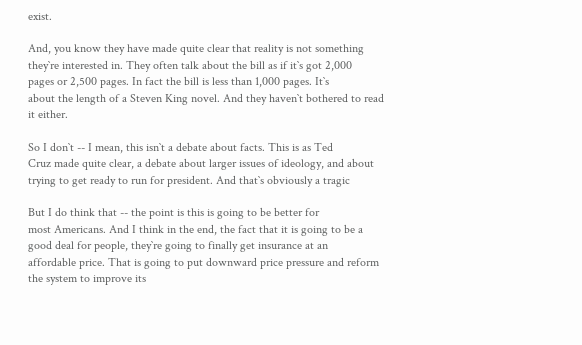exist.

And, you know they have made quite clear that reality is not something
they`re interested in. They often talk about the bill as if it`s got 2,000
pages or 2,500 pages. In fact the bill is less than 1,000 pages. It`s
about the length of a Steven King novel. And they haven`t bothered to read
it either.

So I don`t -- I mean, this isn`t a debate about facts. This is as Ted
Cruz made quite clear, a debate about larger issues of ideology, and about
trying to get ready to run for president. And that`s obviously a tragic

But I do think that -- the point is this is going to be better for
most Americans. And I think in the end, the fact that it is going to be a
good deal for people, they`re going to finally get insurance at an
affordable price. That is going to put downward price pressure and reform
the system to improve its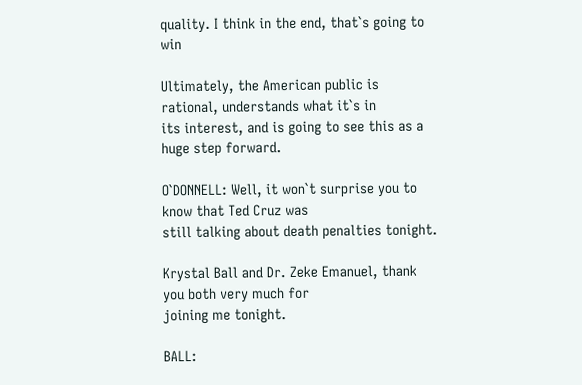quality. I think in the end, that`s going to win

Ultimately, the American public is rational, understands what it`s in
its interest, and is going to see this as a huge step forward.

O`DONNELL: Well, it won`t surprise you to know that Ted Cruz was
still talking about death penalties tonight.

Krystal Ball and Dr. Zeke Emanuel, thank you both very much for
joining me tonight.

BALL: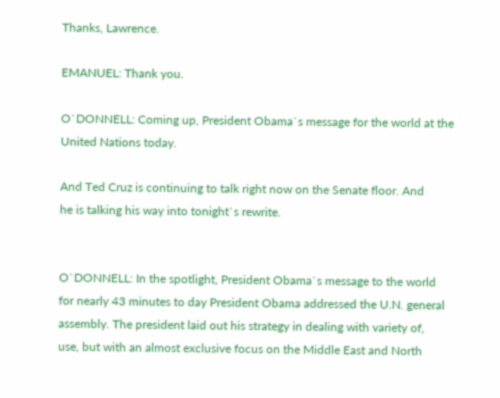Thanks, Lawrence.

EMANUEL: Thank you.

O`DONNELL: Coming up, President Obama`s message for the world at the
United Nations today.

And Ted Cruz is continuing to talk right now on the Senate floor. And
he is talking his way into tonight`s rewrite.


O`DONNELL: In the spotlight, President Obama`s message to the world
for nearly 43 minutes to day President Obama addressed the U.N. general
assembly. The president laid out his strategy in dealing with variety of,
use, but with an almost exclusive focus on the Middle East and North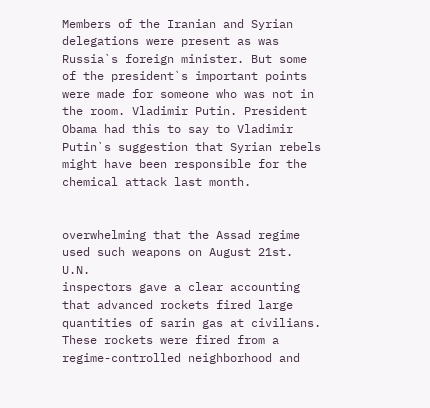Members of the Iranian and Syrian delegations were present as was
Russia`s foreign minister. But some of the president`s important points
were made for someone who was not in the room. Vladimir Putin. President
Obama had this to say to Vladimir Putin`s suggestion that Syrian rebels
might have been responsible for the chemical attack last month.


overwhelming that the Assad regime used such weapons on August 21st. U.N.
inspectors gave a clear accounting that advanced rockets fired large
quantities of sarin gas at civilians. These rockets were fired from a
regime-controlled neighborhood and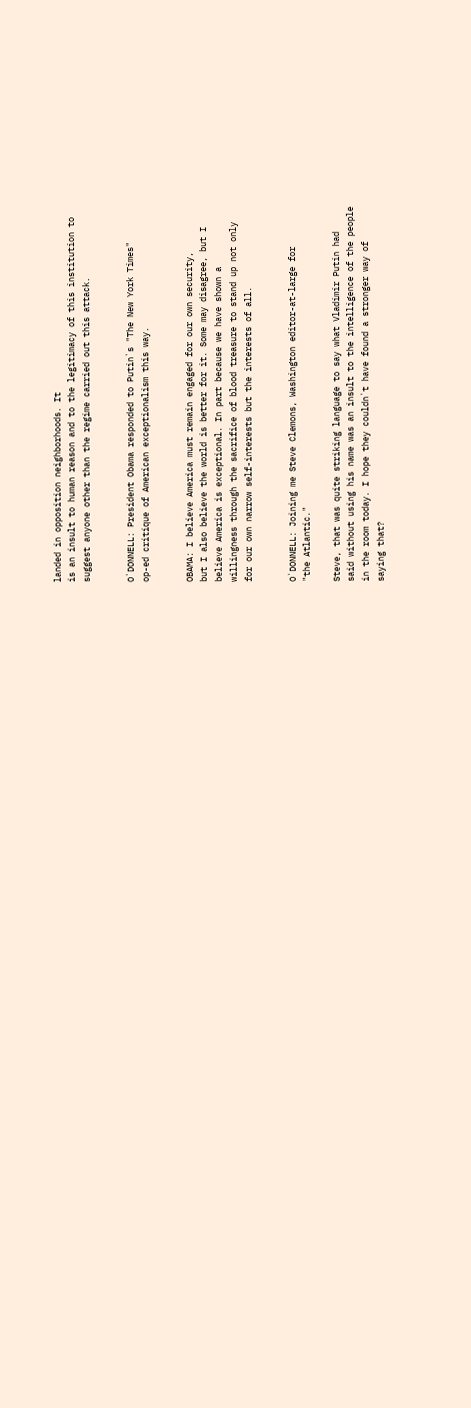landed in opposition neighborhoods. It
is an insult to human reason and to the legitimacy of this institution to
suggest anyone other than the regime carried out this attack.


O`DONNELL: President Obama responded to Putin`s "The New York Times"
op-ed critique of American exceptionalism this way.


OBAMA: I believe America must remain engaged for our own security,
but I also believe the world is better for it. Some may disagree, but I
believe America is exceptional. In part because we have shown a
willingness through the sacrifice of blood treasure to stand up not only
for our own narrow self-interests but the interests of all.


O`DONNELL: Joining me Steve Clemons, Washington editor-at-large for
"the Atlantic."

Steve, that was quite striking language to say what Vladimir Putin had
said without using his name was an insult to the intelligence of the people
in the room today. I hope they couldn`t have found a stronger way of
saying that?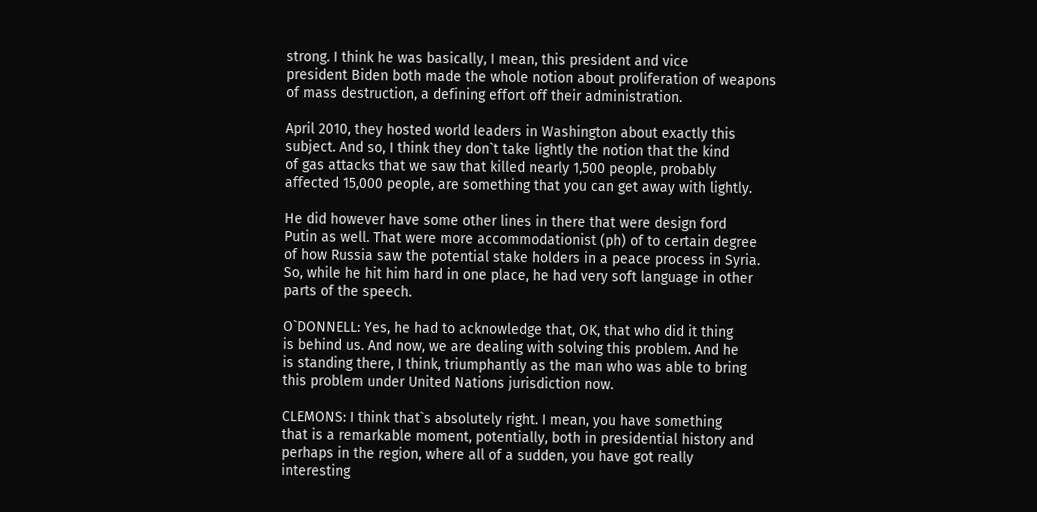strong. I think he was basically, I mean, this president and vice
president Biden both made the whole notion about proliferation of weapons
of mass destruction, a defining effort off their administration.

April 2010, they hosted world leaders in Washington about exactly this
subject. And so, I think they don`t take lightly the notion that the kind
of gas attacks that we saw that killed nearly 1,500 people, probably
affected 15,000 people, are something that you can get away with lightly.

He did however have some other lines in there that were design ford
Putin as well. That were more accommodationist (ph) of to certain degree
of how Russia saw the potential stake holders in a peace process in Syria.
So, while he hit him hard in one place, he had very soft language in other
parts of the speech.

O`DONNELL: Yes, he had to acknowledge that, OK, that who did it thing
is behind us. And now, we are dealing with solving this problem. And he
is standing there, I think, triumphantly as the man who was able to bring
this problem under United Nations jurisdiction now.

CLEMONS: I think that`s absolutely right. I mean, you have something
that is a remarkable moment, potentially, both in presidential history and
perhaps in the region, where all of a sudden, you have got really
interesting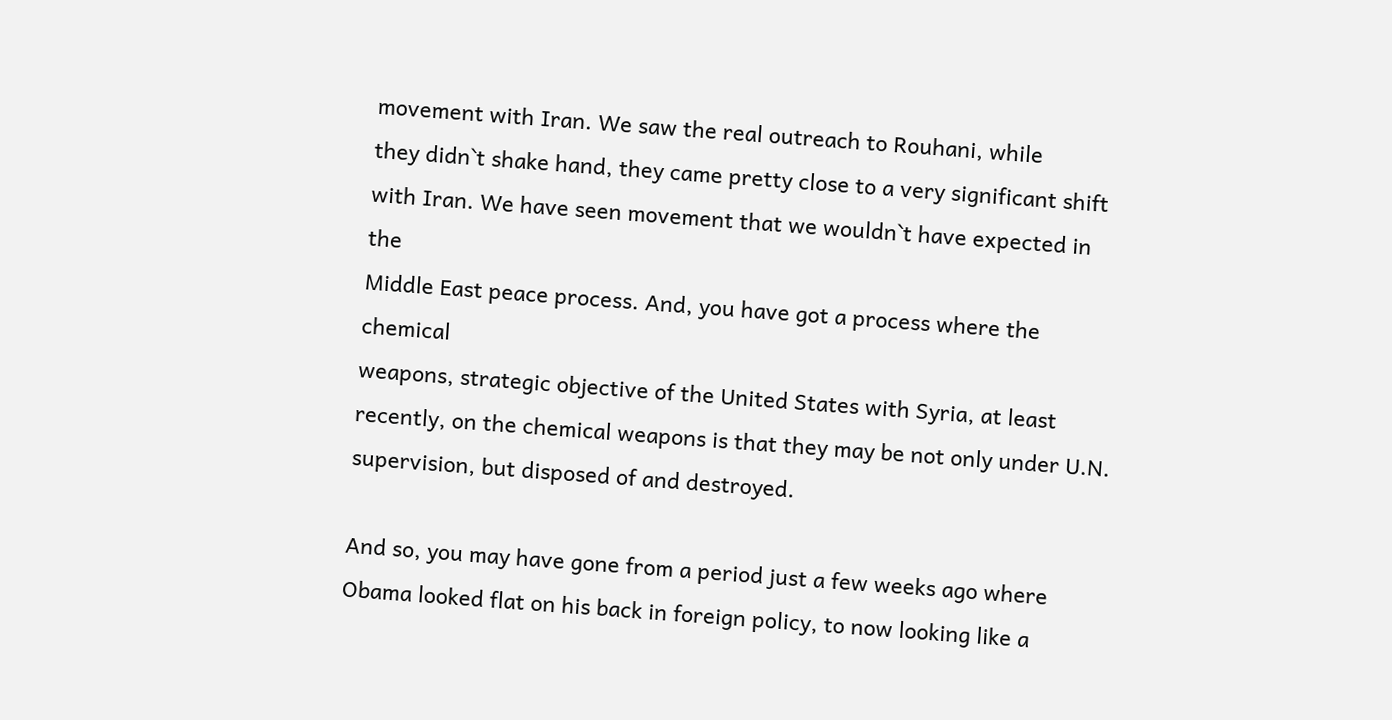movement with Iran. We saw the real outreach to Rouhani, while
they didn`t shake hand, they came pretty close to a very significant shift
with Iran. We have seen movement that we wouldn`t have expected in the
Middle East peace process. And, you have got a process where the chemical
weapons, strategic objective of the United States with Syria, at least
recently, on the chemical weapons is that they may be not only under U.N.
supervision, but disposed of and destroyed.

And so, you may have gone from a period just a few weeks ago where
Obama looked flat on his back in foreign policy, to now looking like a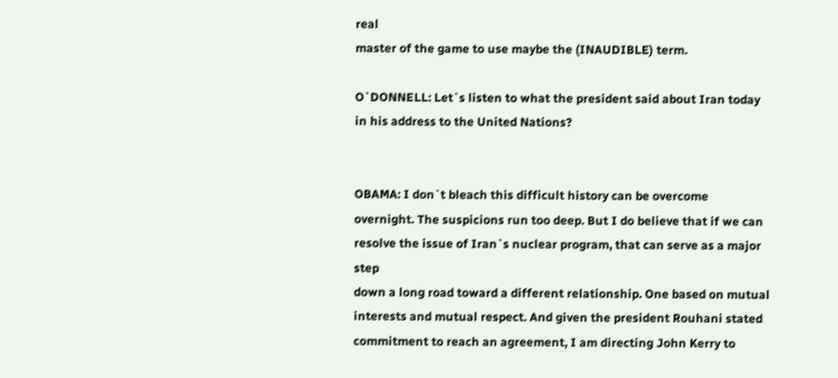real
master of the game to use maybe the (INAUDIBLE) term.

O`DONNELL: Let`s listen to what the president said about Iran today
in his address to the United Nations?


OBAMA: I don`t bleach this difficult history can be overcome
overnight. The suspicions run too deep. But I do believe that if we can
resolve the issue of Iran`s nuclear program, that can serve as a major step
down a long road toward a different relationship. One based on mutual
interests and mutual respect. And given the president Rouhani stated
commitment to reach an agreement, I am directing John Kerry to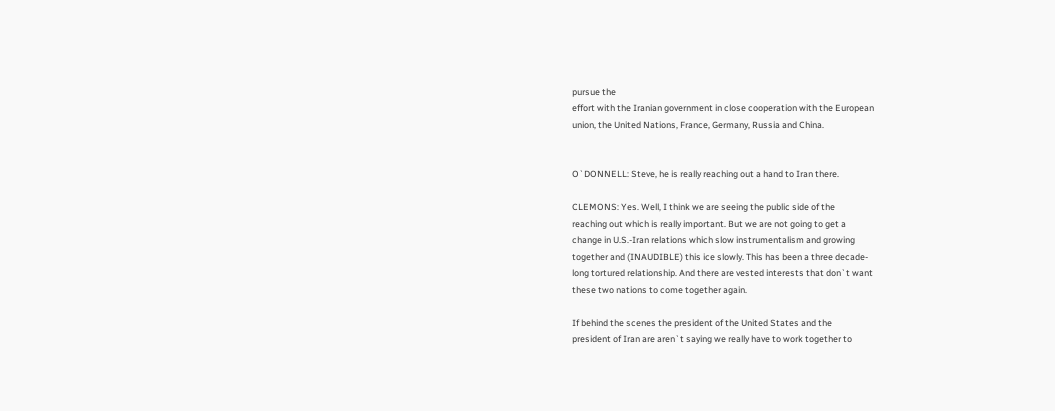pursue the
effort with the Iranian government in close cooperation with the European
union, the United Nations, France, Germany, Russia and China.


O`DONNELL: Steve, he is really reaching out a hand to Iran there.

CLEMONS: Yes. Well, I think we are seeing the public side of the
reaching out which is really important. But we are not going to get a
change in U.S.-Iran relations which slow instrumentalism and growing
together and (INAUDIBLE) this ice slowly. This has been a three decade-
long tortured relationship. And there are vested interests that don`t want
these two nations to come together again.

If behind the scenes the president of the United States and the
president of Iran are aren`t saying we really have to work together to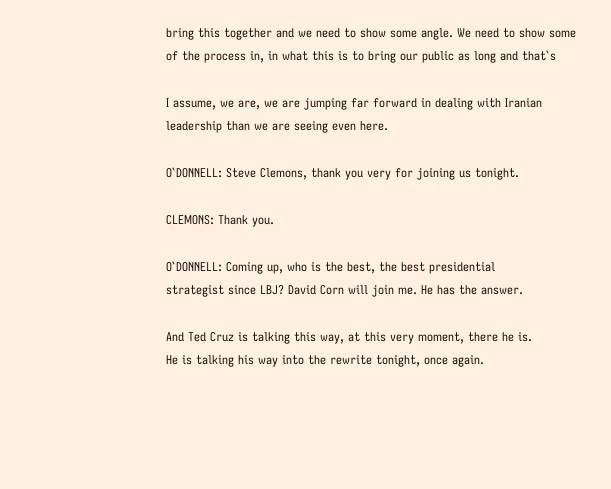bring this together and we need to show some angle. We need to show some
of the process in, in what this is to bring our public as long and that`s

I assume, we are, we are jumping far forward in dealing with Iranian
leadership than we are seeing even here.

O`DONNELL: Steve Clemons, thank you very for joining us tonight.

CLEMONS: Thank you.

O`DONNELL: Coming up, who is the best, the best presidential
strategist since LBJ? David Corn will join me. He has the answer.

And Ted Cruz is talking this way, at this very moment, there he is.
He is talking his way into the rewrite tonight, once again.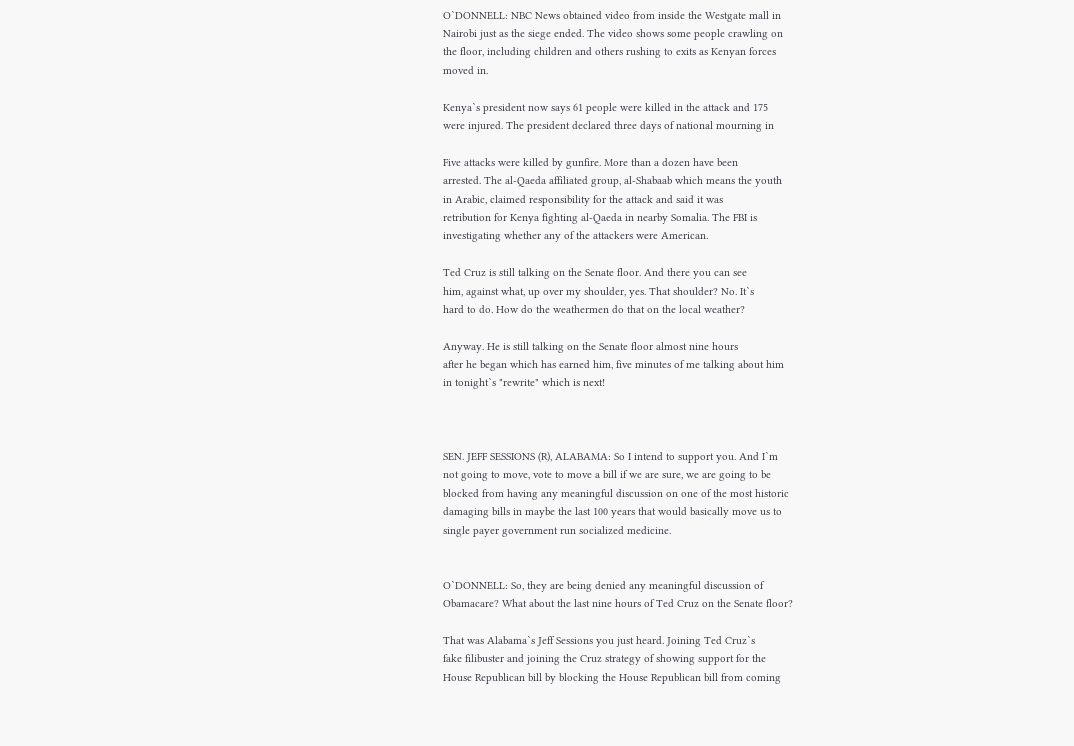O`DONNELL: NBC News obtained video from inside the Westgate mall in
Nairobi just as the siege ended. The video shows some people crawling on
the floor, including children and others rushing to exits as Kenyan forces
moved in.

Kenya`s president now says 61 people were killed in the attack and 175
were injured. The president declared three days of national mourning in

Five attacks were killed by gunfire. More than a dozen have been
arrested. The al-Qaeda affiliated group, al-Shabaab which means the youth
in Arabic, claimed responsibility for the attack and said it was
retribution for Kenya fighting al-Qaeda in nearby Somalia. The FBI is
investigating whether any of the attackers were American.

Ted Cruz is still talking on the Senate floor. And there you can see
him, against what, up over my shoulder, yes. That shoulder? No. It`s
hard to do. How do the weathermen do that on the local weather?

Anyway. He is still talking on the Senate floor almost nine hours
after he began which has earned him, five minutes of me talking about him
in tonight`s "rewrite" which is next!



SEN. JEFF SESSIONS (R), ALABAMA: So I intend to support you. And I`m
not going to move, vote to move a bill if we are sure, we are going to be
blocked from having any meaningful discussion on one of the most historic
damaging bills in maybe the last 100 years that would basically move us to
single payer government run socialized medicine.


O`DONNELL: So, they are being denied any meaningful discussion of
Obamacare? What about the last nine hours of Ted Cruz on the Senate floor?

That was Alabama`s Jeff Sessions you just heard. Joining Ted Cruz`s
fake filibuster and joining the Cruz strategy of showing support for the
House Republican bill by blocking the House Republican bill from coming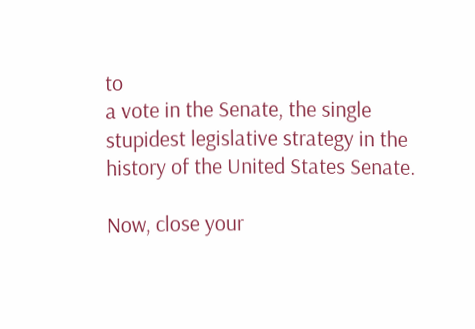to
a vote in the Senate, the single stupidest legislative strategy in the
history of the United States Senate.

Now, close your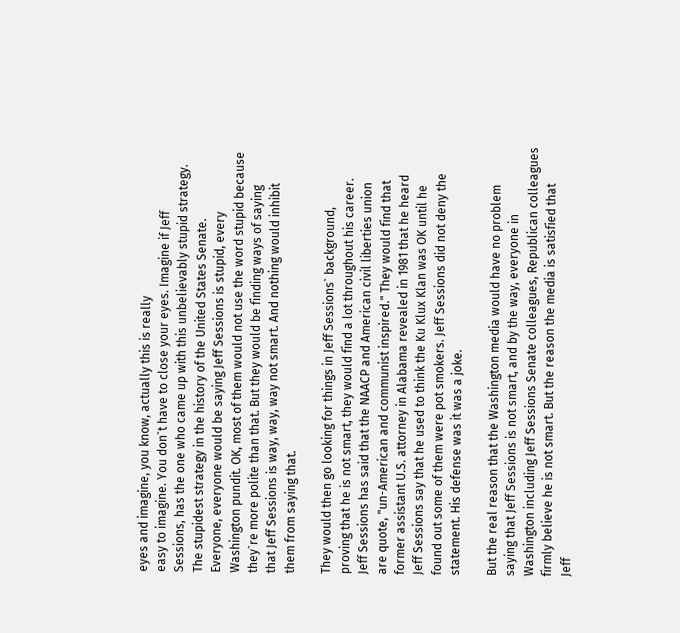eyes and imagine, you know, actually this is really
easy to imagine. You don`t have to close your eyes. Imagine if Jeff
Sessions, has the one who came up with this unbelievably stupid strategy.
The stupidest strategy in the history of the United States Senate.
Everyone, everyone would be saying Jeff Sessions is stupid, every
Washington pundit. OK, most of them would not use the word stupid because
they`re more polite than that. But they would be finding ways of saying
that Jeff Sessions is way, way, way not smart. And nothing would inhibit
them from saying that.

They would then go looking for things in Jeff Sessions` background,
proving that he is not smart, they would find a lot throughout his career.
Jeff Sessions has said that the NAACP and American civil liberties union
are quote, "un-American and communist inspired." They would find that
former assistant U.S. attorney in Alabama revealed in 1981 that he heard
Jeff Sessions say that he used to think the Ku Klux Klan was OK until he
found out some of them were pot smokers. Jeff Sessions did not deny the
statement. His defense was it was a joke.

But the real reason that the Washington media would have no problem
saying that Jeff Sessions is not smart, and by the way, everyone in
Washington including Jeff Sessions Senate colleagues, Republican colleagues
firmly believe he is not smart. But the reason the media is satisfied that
Jeff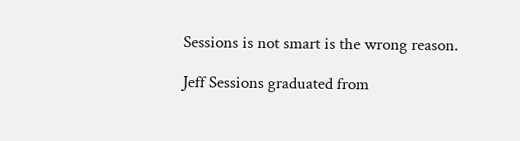Sessions is not smart is the wrong reason.

Jeff Sessions graduated from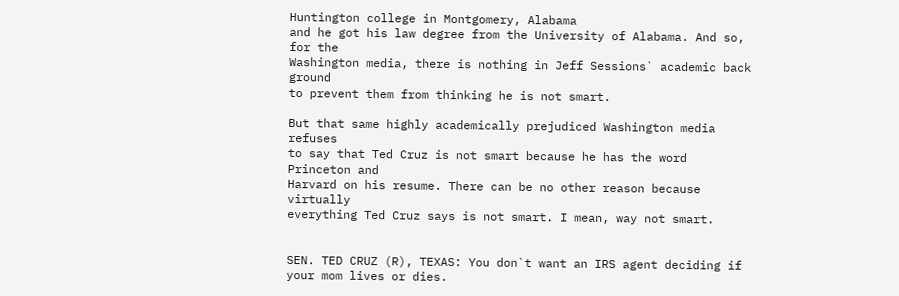Huntington college in Montgomery, Alabama
and he got his law degree from the University of Alabama. And so, for the
Washington media, there is nothing in Jeff Sessions` academic back ground
to prevent them from thinking he is not smart.

But that same highly academically prejudiced Washington media refuses
to say that Ted Cruz is not smart because he has the word Princeton and
Harvard on his resume. There can be no other reason because virtually
everything Ted Cruz says is not smart. I mean, way not smart.


SEN. TED CRUZ (R), TEXAS: You don`t want an IRS agent deciding if
your mom lives or dies.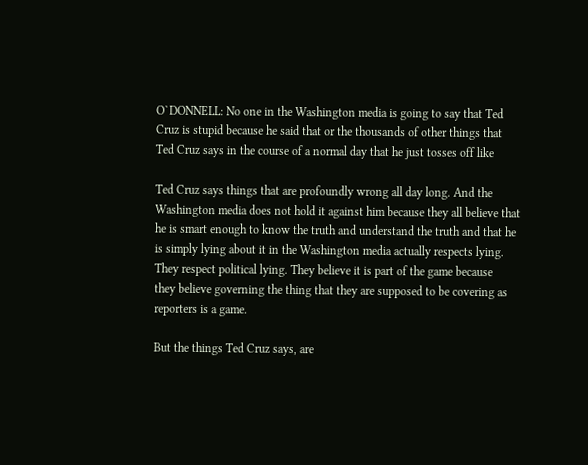O`DONNELL: No one in the Washington media is going to say that Ted
Cruz is stupid because he said that or the thousands of other things that
Ted Cruz says in the course of a normal day that he just tosses off like

Ted Cruz says things that are profoundly wrong all day long. And the
Washington media does not hold it against him because they all believe that
he is smart enough to know the truth and understand the truth and that he
is simply lying about it in the Washington media actually respects lying.
They respect political lying. They believe it is part of the game because
they believe governing the thing that they are supposed to be covering as
reporters is a game.

But the things Ted Cruz says, are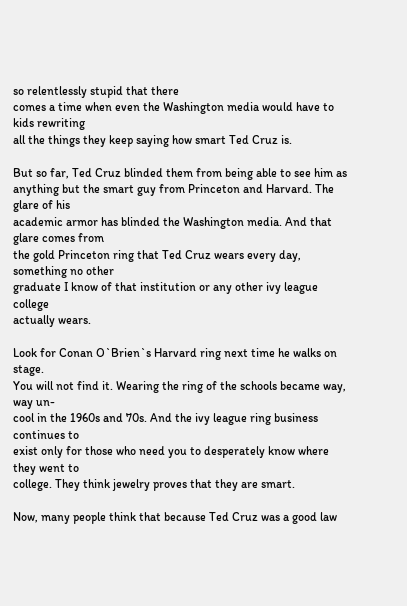so relentlessly stupid that there
comes a time when even the Washington media would have to kids rewriting
all the things they keep saying how smart Ted Cruz is.

But so far, Ted Cruz blinded them from being able to see him as
anything but the smart guy from Princeton and Harvard. The glare of his
academic armor has blinded the Washington media. And that glare comes from
the gold Princeton ring that Ted Cruz wears every day, something no other
graduate I know of that institution or any other ivy league college
actually wears.

Look for Conan O`Brien`s Harvard ring next time he walks on stage.
You will not find it. Wearing the ring of the schools became way, way un-
cool in the 1960s and 70s. And the ivy league ring business continues to
exist only for those who need you to desperately know where they went to
college. They think jewelry proves that they are smart.

Now, many people think that because Ted Cruz was a good law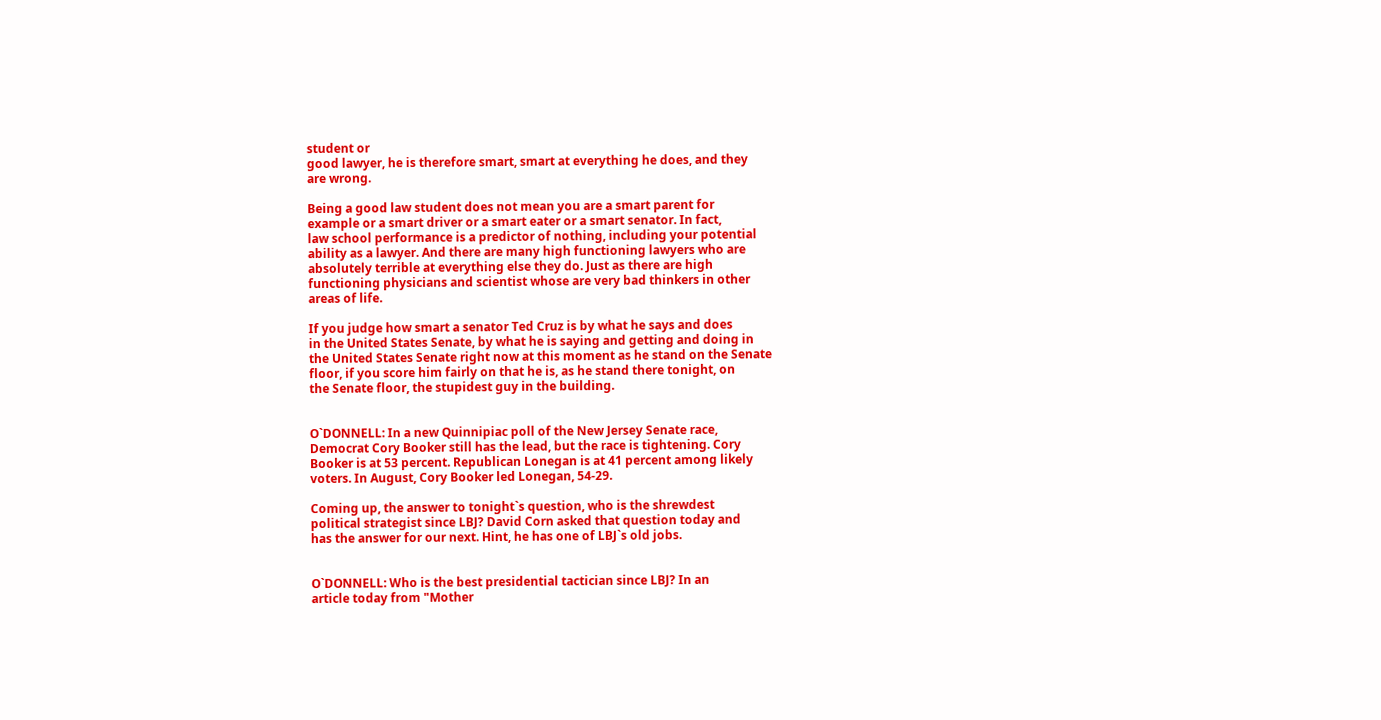student or
good lawyer, he is therefore smart, smart at everything he does, and they
are wrong.

Being a good law student does not mean you are a smart parent for
example or a smart driver or a smart eater or a smart senator. In fact,
law school performance is a predictor of nothing, including your potential
ability as a lawyer. And there are many high functioning lawyers who are
absolutely terrible at everything else they do. Just as there are high
functioning physicians and scientist whose are very bad thinkers in other
areas of life.

If you judge how smart a senator Ted Cruz is by what he says and does
in the United States Senate, by what he is saying and getting and doing in
the United States Senate right now at this moment as he stand on the Senate
floor, if you score him fairly on that he is, as he stand there tonight, on
the Senate floor, the stupidest guy in the building.


O`DONNELL: In a new Quinnipiac poll of the New Jersey Senate race,
Democrat Cory Booker still has the lead, but the race is tightening. Cory
Booker is at 53 percent. Republican Lonegan is at 41 percent among likely
voters. In August, Cory Booker led Lonegan, 54-29.

Coming up, the answer to tonight`s question, who is the shrewdest
political strategist since LBJ? David Corn asked that question today and
has the answer for our next. Hint, he has one of LBJ`s old jobs.


O`DONNELL: Who is the best presidential tactician since LBJ? In an
article today from "Mother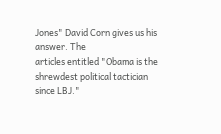Jones" David Corn gives us his answer. The
articles entitled "Obama is the shrewdest political tactician since LBJ."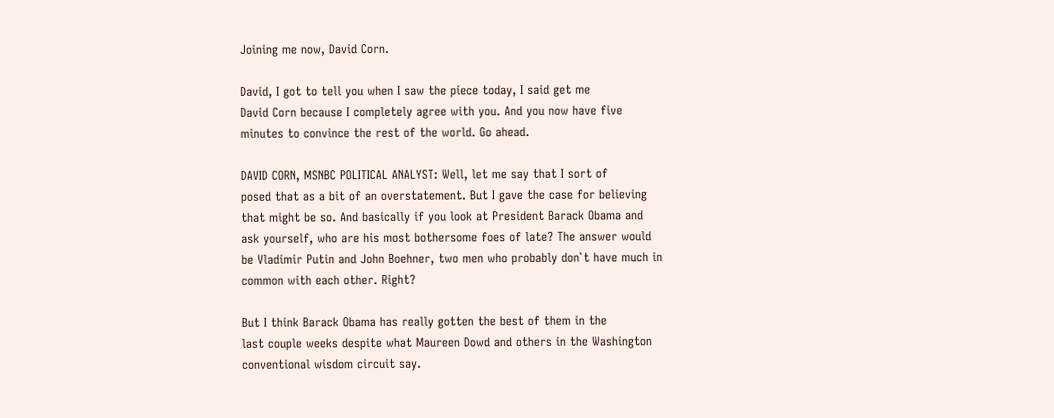Joining me now, David Corn.

David, I got to tell you when I saw the piece today, I said get me
David Corn because I completely agree with you. And you now have five
minutes to convince the rest of the world. Go ahead.

DAVID CORN, MSNBC POLITICAL ANALYST: Well, let me say that I sort of
posed that as a bit of an overstatement. But I gave the case for believing
that might be so. And basically if you look at President Barack Obama and
ask yourself, who are his most bothersome foes of late? The answer would
be Vladimir Putin and John Boehner, two men who probably don`t have much in
common with each other. Right?

But I think Barack Obama has really gotten the best of them in the
last couple weeks despite what Maureen Dowd and others in the Washington
conventional wisdom circuit say.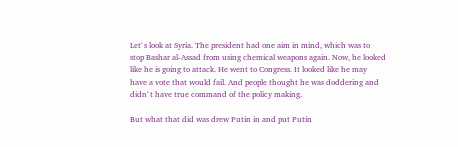Let`s look at Syria. The president had one aim in mind, which was to
stop Bashar al-Assad from using chemical weapons again. Now, he looked
like he is going to attack. He went to Congress. It looked like he may
have a vote that would fail. And people thought he was doddering and
didn`t have true command of the policy making.

But what that did was drew Putin in and put Putin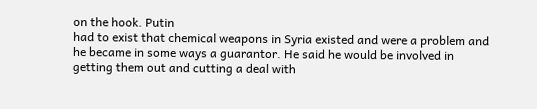on the hook. Putin
had to exist that chemical weapons in Syria existed and were a problem and
he became in some ways a guarantor. He said he would be involved in
getting them out and cutting a deal with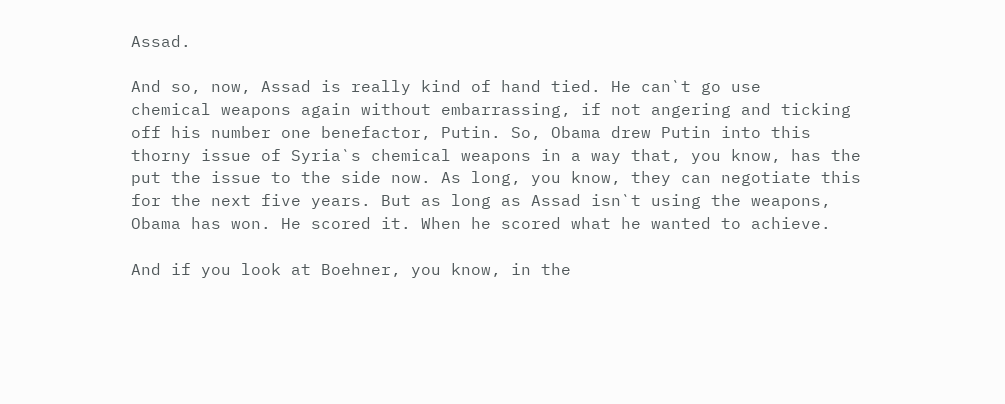Assad.

And so, now, Assad is really kind of hand tied. He can`t go use
chemical weapons again without embarrassing, if not angering and ticking
off his number one benefactor, Putin. So, Obama drew Putin into this
thorny issue of Syria`s chemical weapons in a way that, you know, has the
put the issue to the side now. As long, you know, they can negotiate this
for the next five years. But as long as Assad isn`t using the weapons,
Obama has won. He scored it. When he scored what he wanted to achieve.

And if you look at Boehner, you know, in the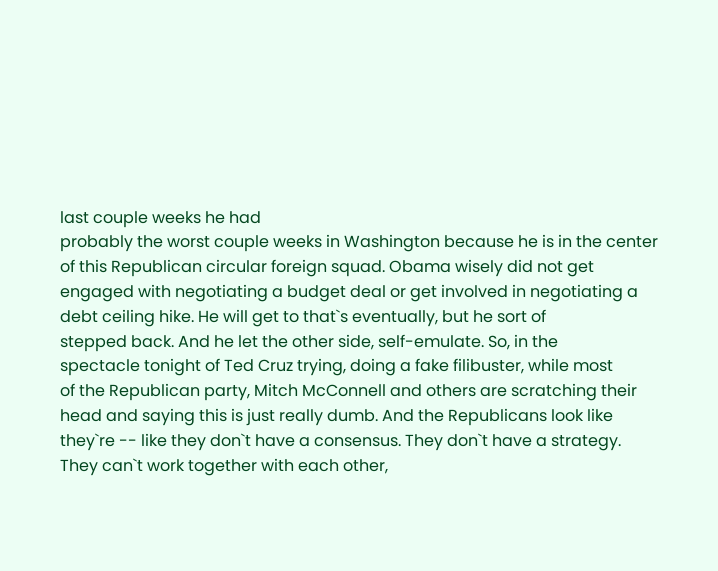last couple weeks he had
probably the worst couple weeks in Washington because he is in the center
of this Republican circular foreign squad. Obama wisely did not get
engaged with negotiating a budget deal or get involved in negotiating a
debt ceiling hike. He will get to that`s eventually, but he sort of
stepped back. And he let the other side, self-emulate. So, in the
spectacle tonight of Ted Cruz trying, doing a fake filibuster, while most
of the Republican party, Mitch McConnell and others are scratching their
head and saying this is just really dumb. And the Republicans look like
they`re -- like they don`t have a consensus. They don`t have a strategy.
They can`t work together with each other,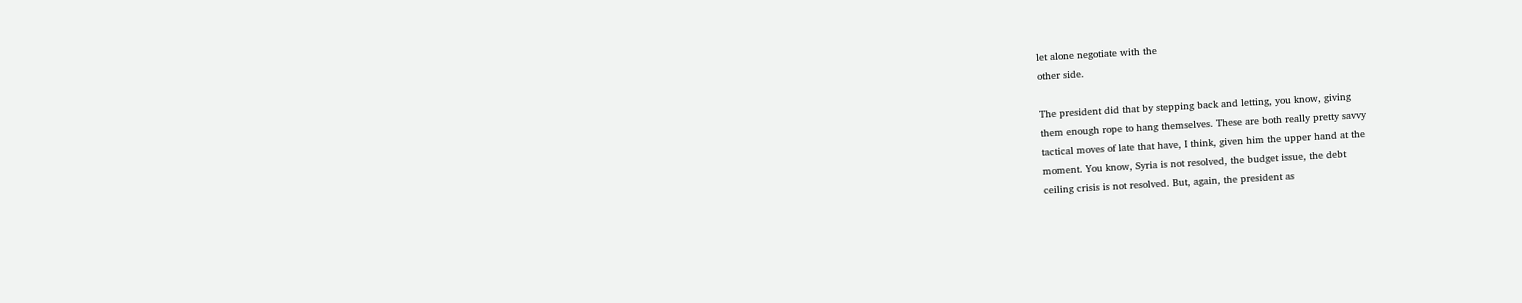let alone negotiate with the
other side.

The president did that by stepping back and letting, you know, giving
them enough rope to hang themselves. These are both really pretty savvy
tactical moves of late that have, I think, given him the upper hand at the
moment. You know, Syria is not resolved, the budget issue, the debt
ceiling crisis is not resolved. But, again, the president as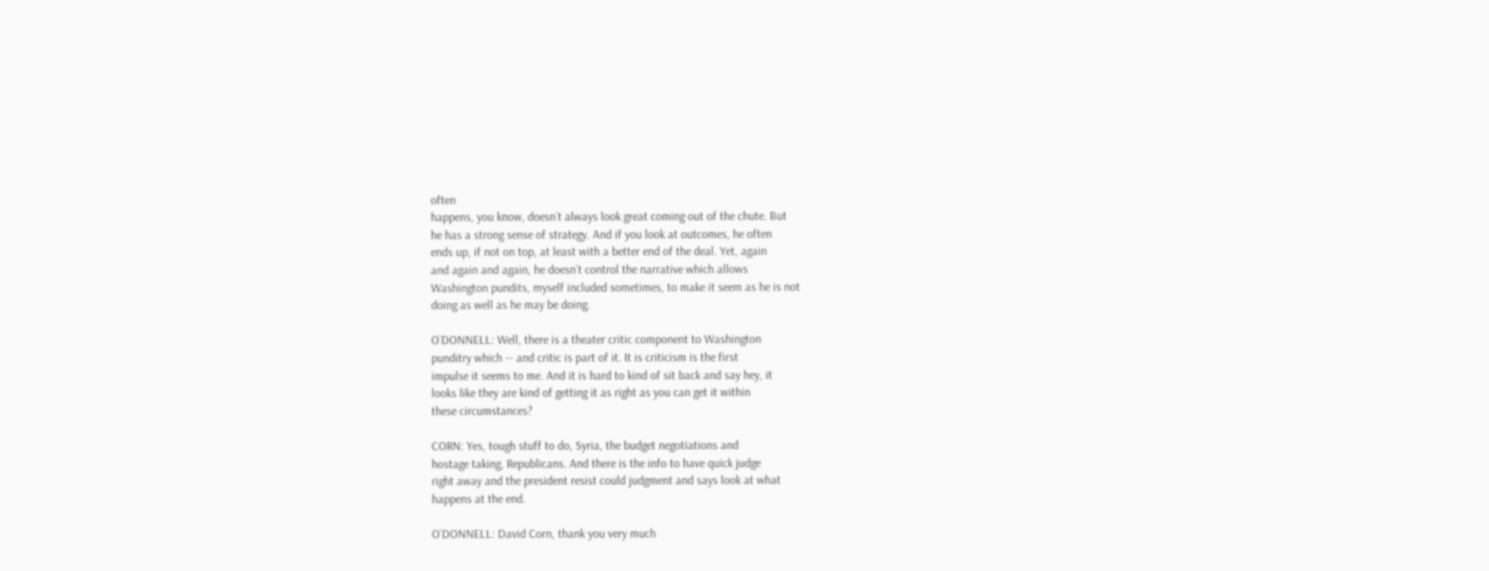often
happens, you know, doesn`t always look great coming out of the chute. But
he has a strong sense of strategy. And if you look at outcomes, he often
ends up, if not on top, at least with a better end of the deal. Yet, again
and again and again, he doesn`t control the narrative which allows
Washington pundits, myself included sometimes, to make it seem as he is not
doing as well as he may be doing.

O`DONNELL: Well, there is a theater critic component to Washington
punditry which -- and critic is part of it. It is criticism is the first
impulse it seems to me. And it is hard to kind of sit back and say hey, it
looks like they are kind of getting it as right as you can get it within
these circumstances?

CORN: Yes, tough stuff to do, Syria, the budget negotiations and
hostage taking, Republicans. And there is the info to have quick judge
right away and the president resist could judgment and says look at what
happens at the end.

O`DONNELL: David Corn, thank you very much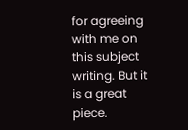for agreeing with me on
this subject writing. But it is a great piece.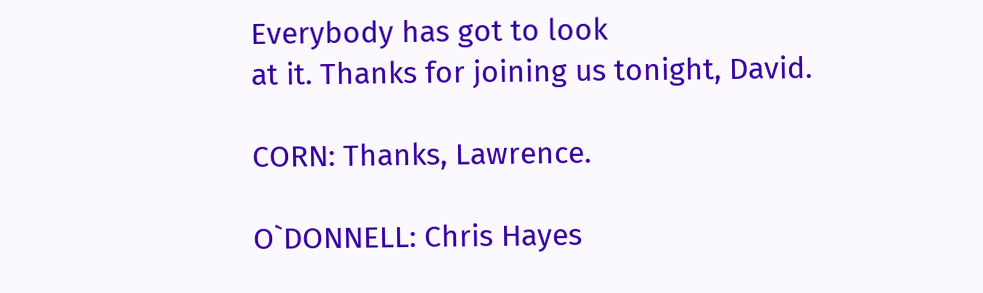Everybody has got to look
at it. Thanks for joining us tonight, David.

CORN: Thanks, Lawrence.

O`DONNELL: Chris Hayes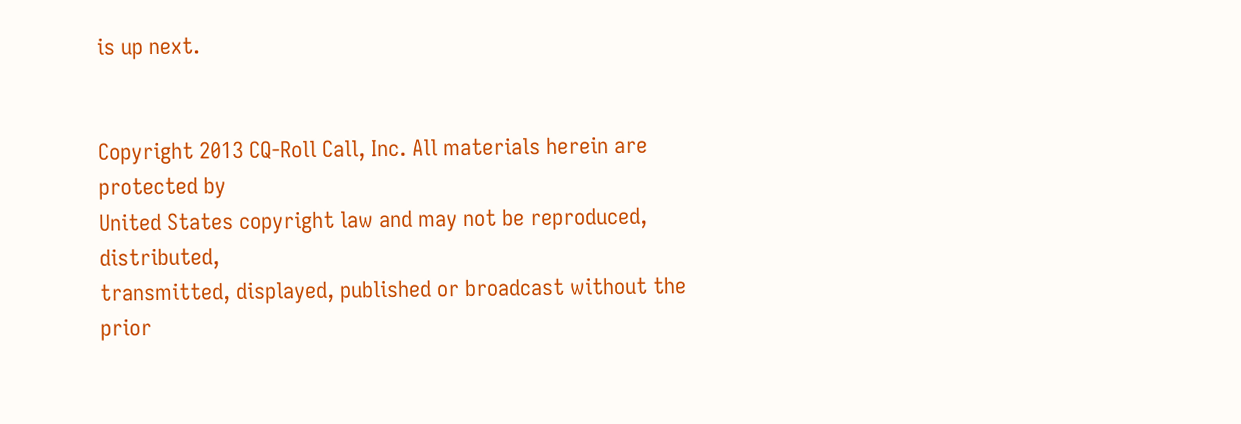is up next.


Copyright 2013 CQ-Roll Call, Inc. All materials herein are protected by
United States copyright law and may not be reproduced, distributed,
transmitted, displayed, published or broadcast without the prior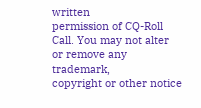written
permission of CQ-Roll Call. You may not alter or remove any trademark,
copyright or other notice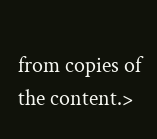from copies of the content.>